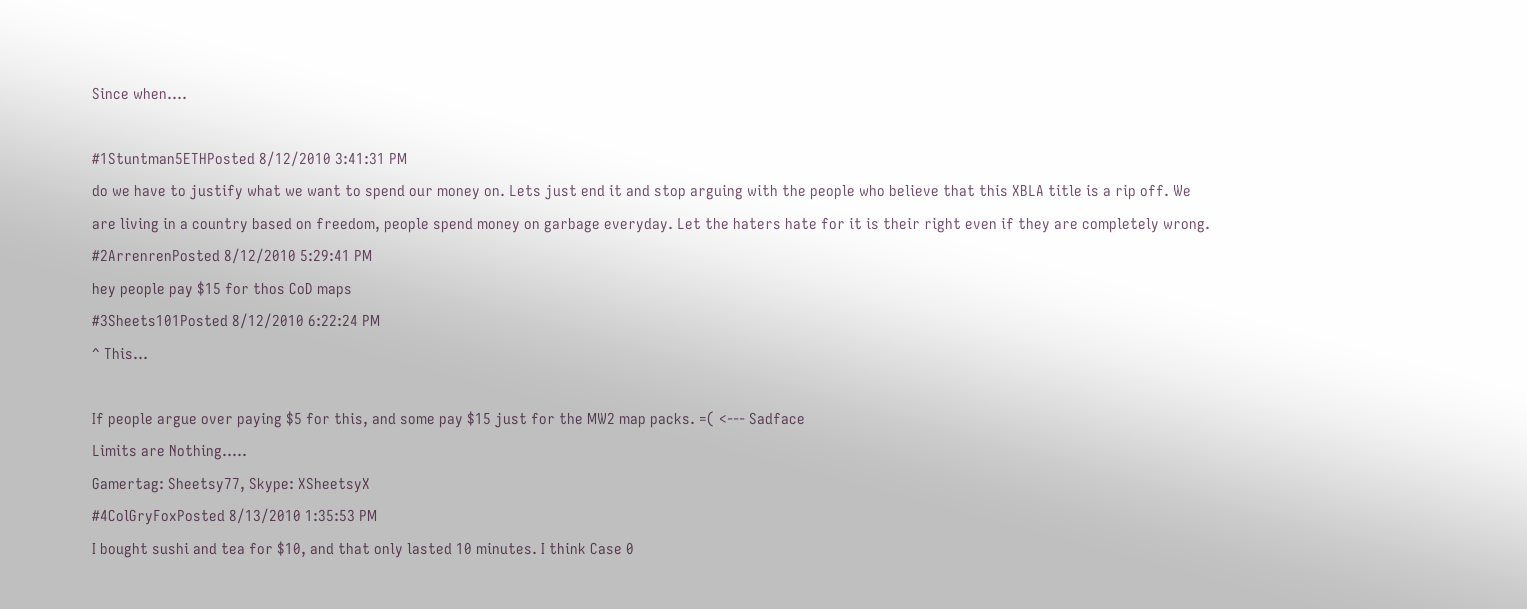Since when....

#1Stuntman5ETHPosted 8/12/2010 3:41:31 PM
do we have to justify what we want to spend our money on. Lets just end it and stop arguing with the people who believe that this XBLA title is a rip off. We are living in a country based on freedom, people spend money on garbage everyday. Let the haters hate for it is their right even if they are completely wrong.
#2ArrenrenPosted 8/12/2010 5:29:41 PM
hey people pay $15 for thos CoD maps
#3Sheets101Posted 8/12/2010 6:22:24 PM
^ This...

If people argue over paying $5 for this, and some pay $15 just for the MW2 map packs. =( <--- Sadface
Limits are Nothing.....
Gamertag: Sheetsy77, Skype: XSheetsyX
#4ColGryFoxPosted 8/13/2010 1:35:53 PM
I bought sushi and tea for $10, and that only lasted 10 minutes. I think Case 0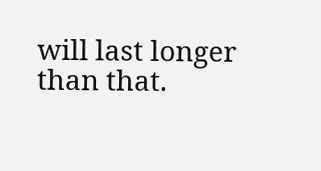will last longer than that.